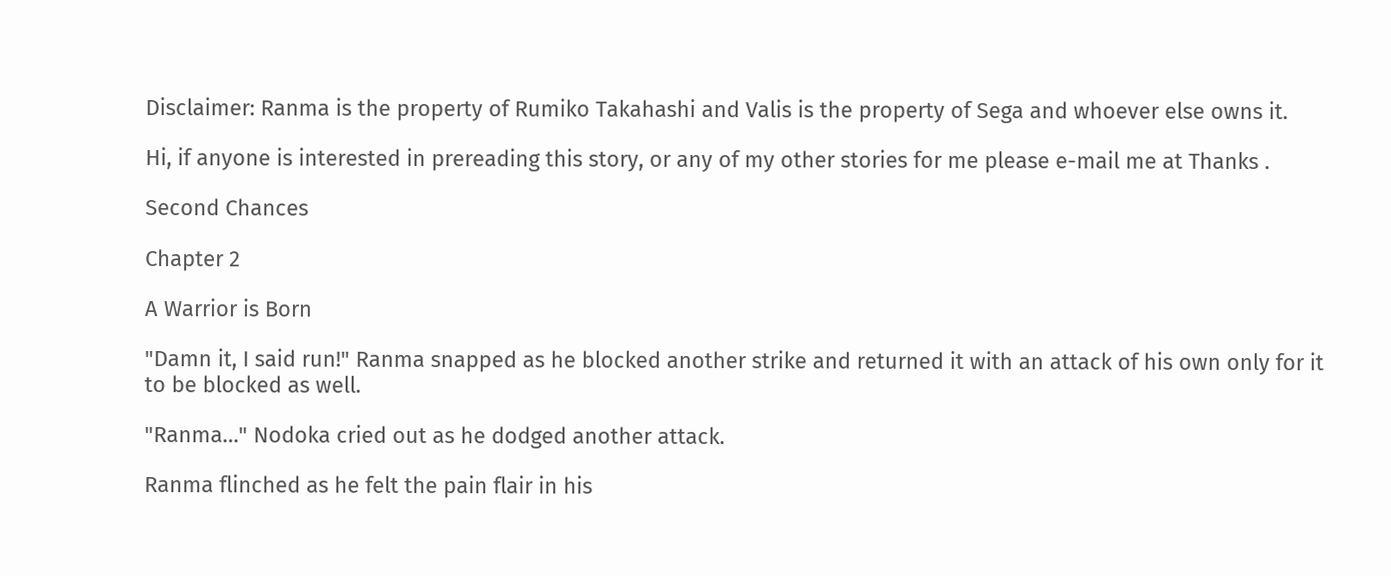Disclaimer: Ranma is the property of Rumiko Takahashi and Valis is the property of Sega and whoever else owns it.

Hi, if anyone is interested in prereading this story, or any of my other stories for me please e-mail me at Thanks .

Second Chances

Chapter 2

A Warrior is Born

"Damn it, I said run!" Ranma snapped as he blocked another strike and returned it with an attack of his own only for it to be blocked as well.

"Ranma…" Nodoka cried out as he dodged another attack.

Ranma flinched as he felt the pain flair in his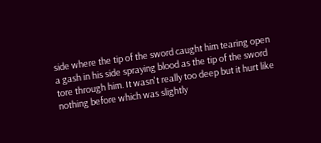side where the tip of the sword caught him tearing open a gash in his side spraying blood as the tip of the sword tore through him. It wasn't really too deep but it hurt like nothing before which was slightly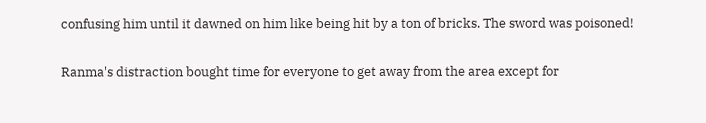confusing him until it dawned on him like being hit by a ton of bricks. The sword was poisoned!

Ranma's distraction bought time for everyone to get away from the area except for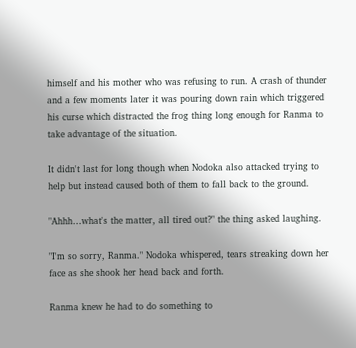himself and his mother who was refusing to run. A crash of thunder and a few moments later it was pouring down rain which triggered his curse which distracted the frog thing long enough for Ranma to take advantage of the situation.

It didn't last for long though when Nodoka also attacked trying to help but instead caused both of them to fall back to the ground.

"Ahhh…what's the matter, all tired out?" the thing asked laughing.

"I'm so sorry, Ranma." Nodoka whispered, tears streaking down her face as she shook her head back and forth.

Ranma knew he had to do something to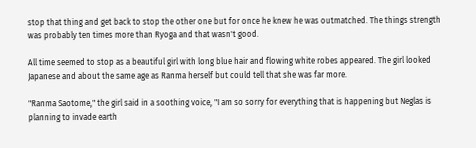stop that thing and get back to stop the other one but for once he knew he was outmatched. The things strength was probably ten times more than Ryoga and that wasn't good.

All time seemed to stop as a beautiful girl with long blue hair and flowing white robes appeared. The girl looked Japanese and about the same age as Ranma herself but could tell that she was far more.

"Ranma Saotome," the girl said in a soothing voice, "I am so sorry for everything that is happening but Neglas is planning to invade earth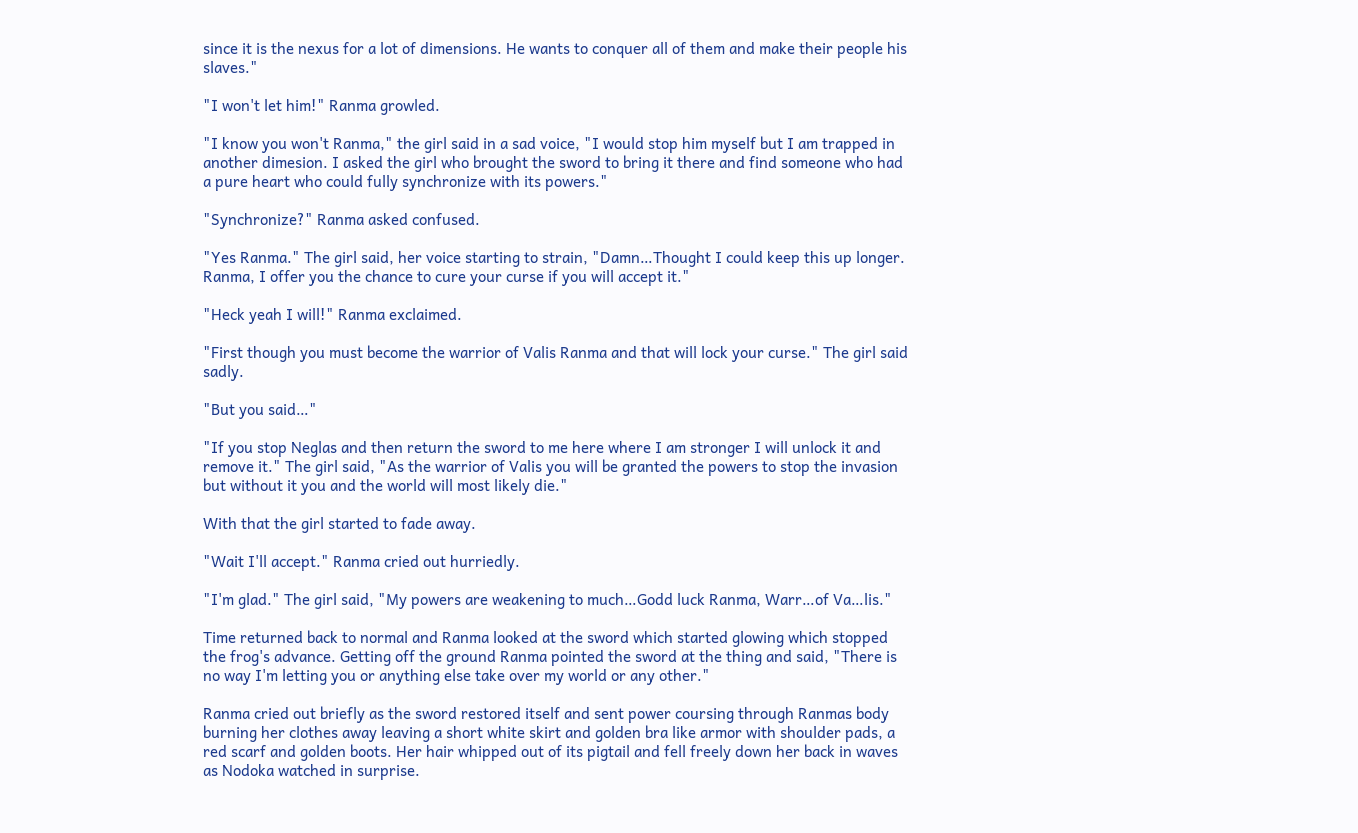since it is the nexus for a lot of dimensions. He wants to conquer all of them and make their people his slaves."

"I won't let him!" Ranma growled.

"I know you won't Ranma," the girl said in a sad voice, "I would stop him myself but I am trapped in another dimesion. I asked the girl who brought the sword to bring it there and find someone who had a pure heart who could fully synchronize with its powers."

"Synchronize?" Ranma asked confused.

"Yes Ranma." The girl said, her voice starting to strain, "Damn…Thought I could keep this up longer. Ranma, I offer you the chance to cure your curse if you will accept it."

"Heck yeah I will!" Ranma exclaimed.

"First though you must become the warrior of Valis Ranma and that will lock your curse." The girl said sadly.

"But you said…"

"If you stop Neglas and then return the sword to me here where I am stronger I will unlock it and remove it." The girl said, "As the warrior of Valis you will be granted the powers to stop the invasion but without it you and the world will most likely die."

With that the girl started to fade away.

"Wait I'll accept." Ranma cried out hurriedly.

"I'm glad." The girl said, "My powers are weakening to much…Godd luck Ranma, Warr…of Va…lis."

Time returned back to normal and Ranma looked at the sword which started glowing which stopped the frog's advance. Getting off the ground Ranma pointed the sword at the thing and said, "There is no way I'm letting you or anything else take over my world or any other."

Ranma cried out briefly as the sword restored itself and sent power coursing through Ranmas body burning her clothes away leaving a short white skirt and golden bra like armor with shoulder pads, a red scarf and golden boots. Her hair whipped out of its pigtail and fell freely down her back in waves as Nodoka watched in surprise.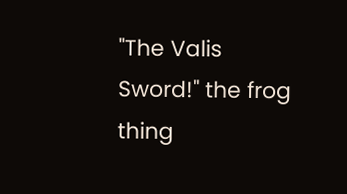"The Valis Sword!" the frog thing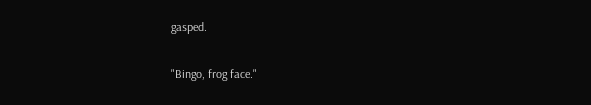gasped.

"Bingo, frog face."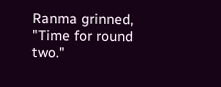Ranma grinned, "Time for round two."